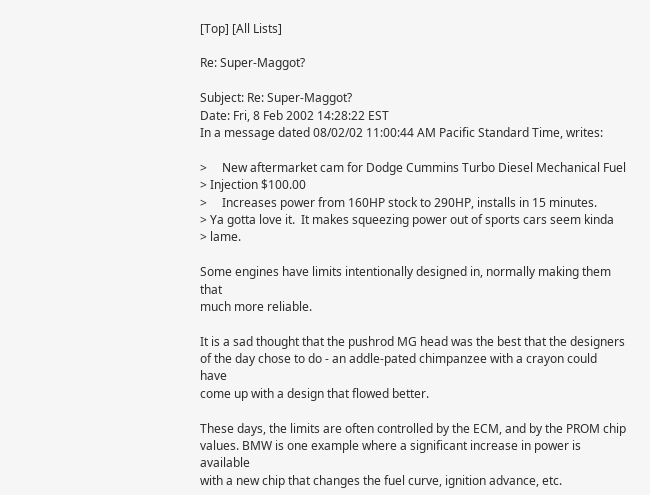[Top] [All Lists]

Re: Super-Maggot?

Subject: Re: Super-Maggot?
Date: Fri, 8 Feb 2002 14:28:22 EST
In a message dated 08/02/02 11:00:44 AM Pacific Standard Time, writes:

>     New aftermarket cam for Dodge Cummins Turbo Diesel Mechanical Fuel
> Injection $100.00
>     Increases power from 160HP stock to 290HP, installs in 15 minutes.
> Ya gotta love it.  It makes squeezing power out of sports cars seem kinda
> lame.

Some engines have limits intentionally designed in, normally making them that
much more reliable.

It is a sad thought that the pushrod MG head was the best that the designers
of the day chose to do - an addle-pated chimpanzee with a crayon could have
come up with a design that flowed better.

These days, the limits are often controlled by the ECM, and by the PROM chip
values. BMW is one example where a significant increase in power is available
with a new chip that changes the fuel curve, ignition advance, etc.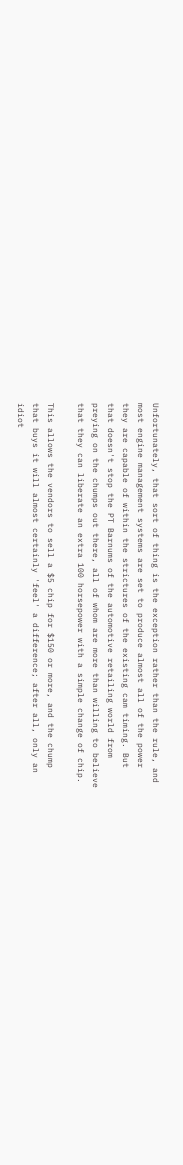Unfortunately, that sort of thing is the exception rather than the rule, and
most engine management systems are set to produce almost all of the power
they are capable of within the strictures of the existing cam timing. But
that doesn't stop the PT Barnums of the automotive retailing world from
preying on the chumps out there, all of whom are more than willing to believe
that they can liberate an extra 100 horsepower with a simple change of chip.

This allows the vendors to sell a $5 chip for $150 or more, and the chump
that buys it will almost certainly 'feel' a difference; after all, only an
idiot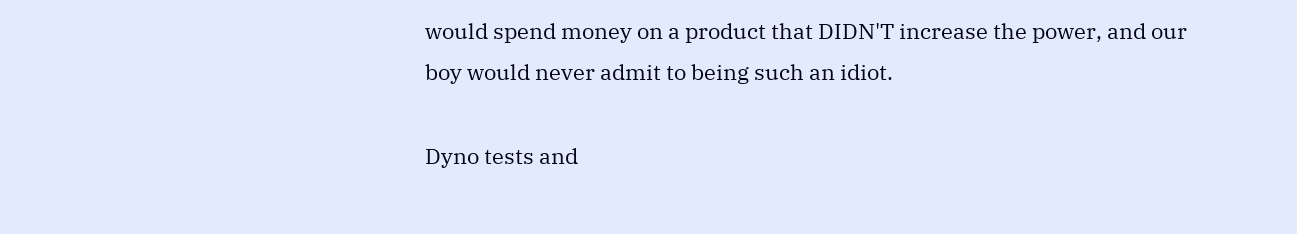would spend money on a product that DIDN'T increase the power, and our
boy would never admit to being such an idiot.

Dyno tests and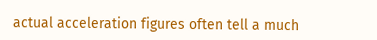actual acceleration figures often tell a much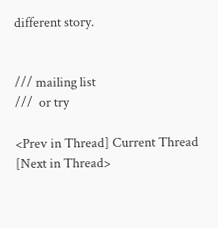different story.


/// mailing list
///  or try

<Prev in Thread] Current Thread [Next in Thread>